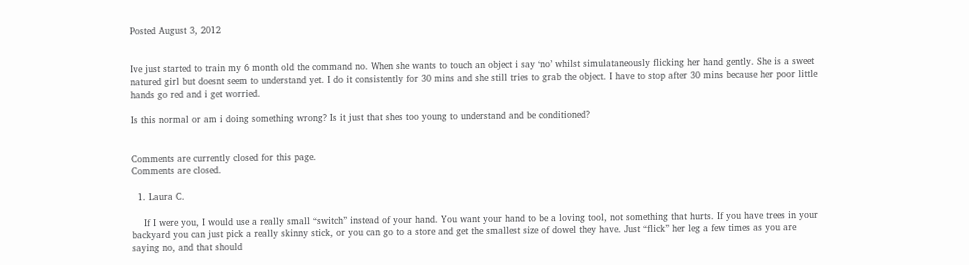Posted August 3, 2012


Ive just started to train my 6 month old the command no. When she wants to touch an object i say ‘no’ whilst simulataneously flicking her hand gently. She is a sweet natured girl but doesnt seem to understand yet. I do it consistently for 30 mins and she still tries to grab the object. I have to stop after 30 mins because her poor little hands go red and i get worried.

Is this normal or am i doing something wrong? Is it just that shes too young to understand and be conditioned?


Comments are currently closed for this page.
Comments are closed.

  1. Laura C.

    If I were you, I would use a really small “switch” instead of your hand. You want your hand to be a loving tool, not something that hurts. If you have trees in your backyard you can just pick a really skinny stick, or you can go to a store and get the smallest size of dowel they have. Just “flick” her leg a few times as you are saying no, and that should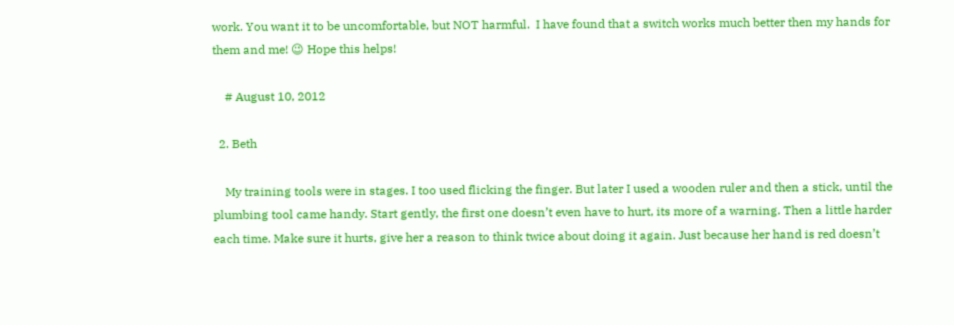work. You want it to be uncomfortable, but NOT harmful.  I have found that a switch works much better then my hands for them and me! 😉 Hope this helps!

    # August 10, 2012

  2. Beth

    My training tools were in stages. I too used flicking the finger. But later I used a wooden ruler and then a stick, until the plumbing tool came handy. Start gently, the first one doesn’t even have to hurt, its more of a warning. Then a little harder each time. Make sure it hurts, give her a reason to think twice about doing it again. Just because her hand is red doesn’t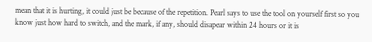mean that it is hurting, it could just be because of the repetition. Pearl says to use the tool on yourself first so you know just how hard to switch, and the mark, if any, should disapear within 24 hours or it is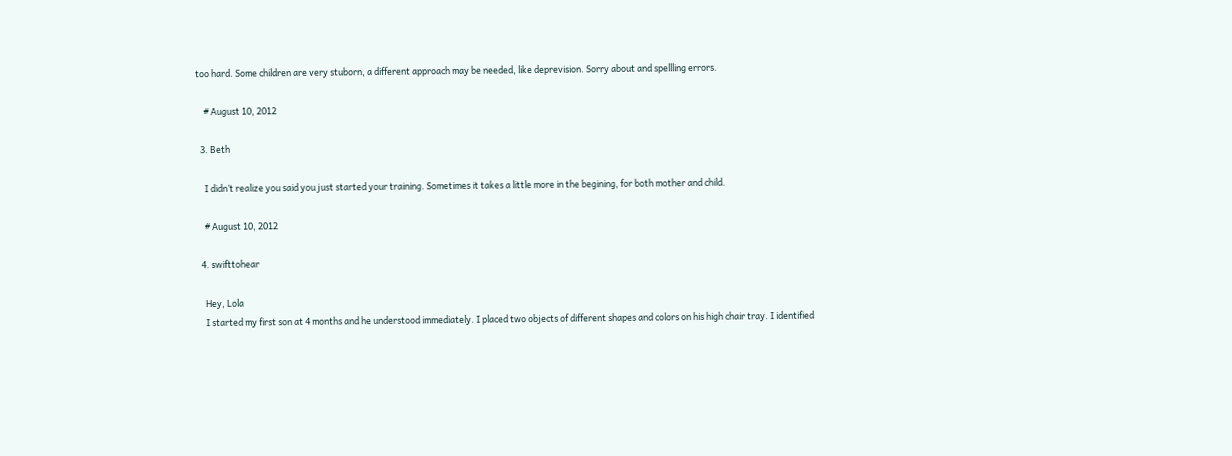too hard. Some children are very stuborn, a different approach may be needed, like deprevision. Sorry about and spellling errors.

    # August 10, 2012

  3. Beth

    I didn’t realize you said you just started your training. Sometimes it takes a little more in the begining, for both mother and child.

    # August 10, 2012

  4. swifttohear

    Hey, Lola
    I started my first son at 4 months and he understood immediately. I placed two objects of different shapes and colors on his high chair tray. I identified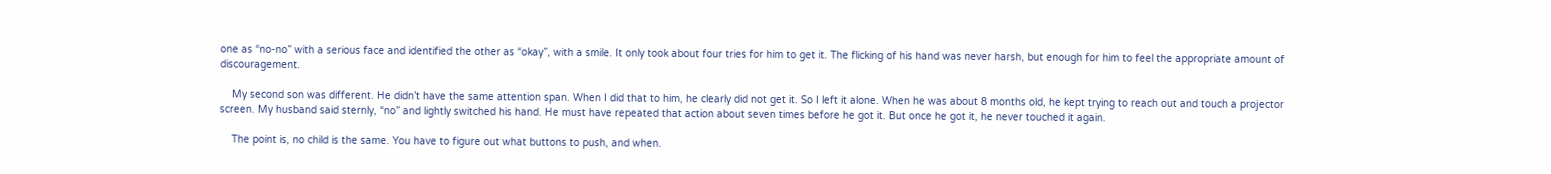one as “no-no” with a serious face and identified the other as “okay”, with a smile. It only took about four tries for him to get it. The flicking of his hand was never harsh, but enough for him to feel the appropriate amount of discouragement.

    My second son was different. He didn’t have the same attention span. When I did that to him, he clearly did not get it. So I left it alone. When he was about 8 months old, he kept trying to reach out and touch a projector screen. My husband said sternly, “no” and lightly switched his hand. He must have repeated that action about seven times before he got it. But once he got it, he never touched it again.

    The point is, no child is the same. You have to figure out what buttons to push, and when.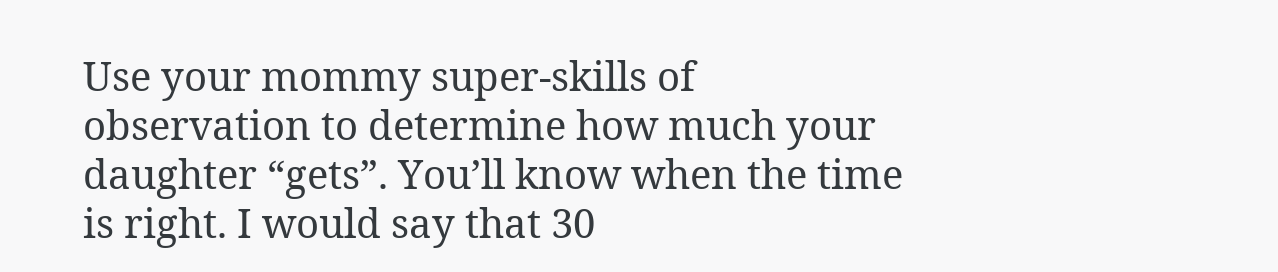Use your mommy super-skills of observation to determine how much your daughter “gets”. You’ll know when the time is right. I would say that 30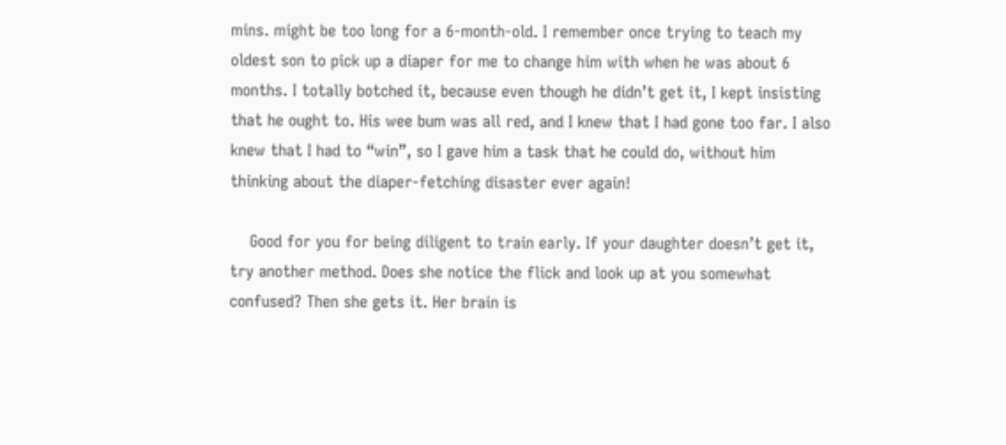mins. might be too long for a 6-month-old. I remember once trying to teach my oldest son to pick up a diaper for me to change him with when he was about 6 months. I totally botched it, because even though he didn’t get it, I kept insisting that he ought to. His wee bum was all red, and I knew that I had gone too far. I also knew that I had to “win”, so I gave him a task that he could do, without him thinking about the diaper-fetching disaster ever again!

    Good for you for being diligent to train early. If your daughter doesn’t get it, try another method. Does she notice the flick and look up at you somewhat confused? Then she gets it. Her brain is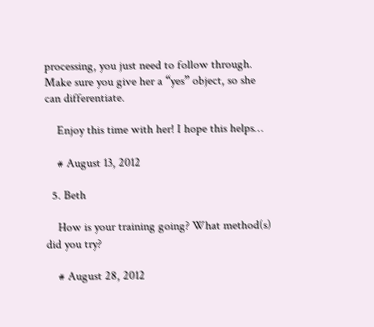processing, you just need to follow through. Make sure you give her a “yes” object, so she can differentiate.

    Enjoy this time with her! I hope this helps…

    # August 13, 2012

  5. Beth

    How is your training going? What method(s) did you try?

    # August 28, 2012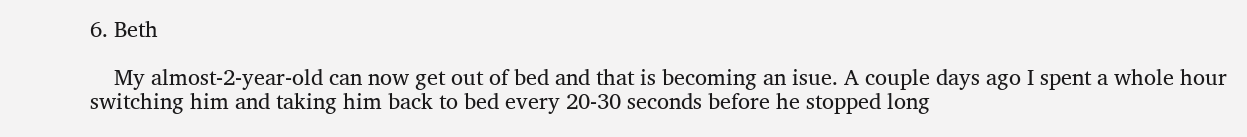6. Beth

    My almost-2-year-old can now get out of bed and that is becoming an isue. A couple days ago I spent a whole hour switching him and taking him back to bed every 20-30 seconds before he stopped long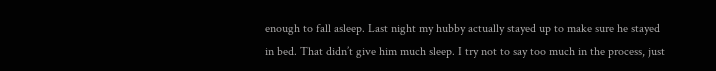enough to fall asleep. Last night my hubby actually stayed up to make sure he stayed in bed. That didn’t give him much sleep. I try not to say too much in the process, just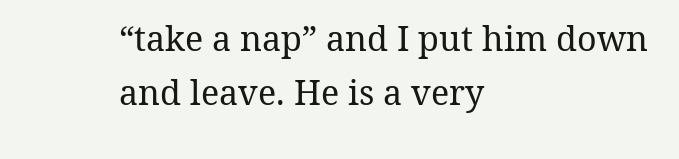“take a nap” and I put him down and leave. He is a very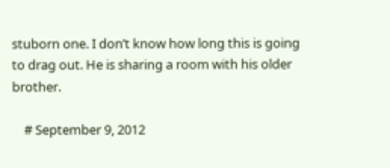stuborn one. I don’t know how long this is going to drag out. He is sharing a room with his older brother.

    # September 9, 2012